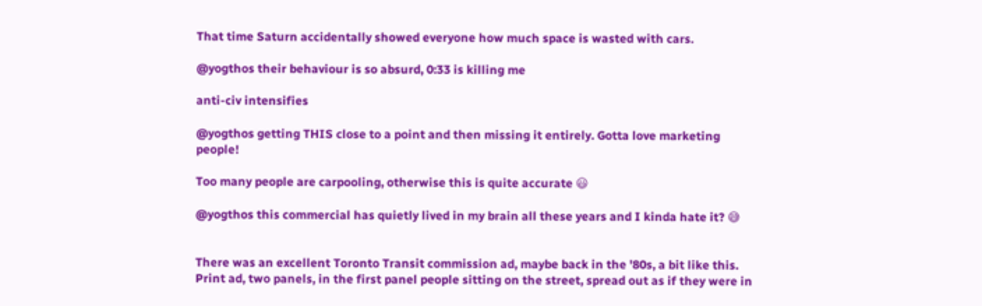That time Saturn accidentally showed everyone how much space is wasted with cars.

@yogthos their behaviour is so absurd, 0:33 is killing me

anti-civ intensifies

@yogthos getting THIS close to a point and then missing it entirely. Gotta love marketing people!

Too many people are carpooling, otherwise this is quite accurate 😃

@yogthos this commercial has quietly lived in my brain all these years and I kinda hate it? 😅


There was an excellent Toronto Transit commission ad, maybe back in the '80s, a bit like this. Print ad, two panels, in the first panel people sitting on the street, spread out as if they were in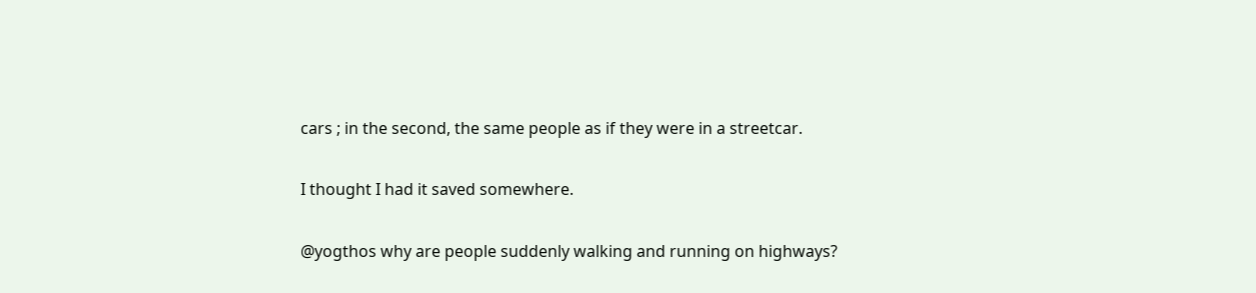cars ; in the second, the same people as if they were in a streetcar.

I thought I had it saved somewhere.

@yogthos why are people suddenly walking and running on highways?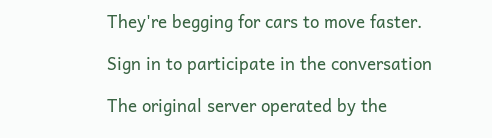They're begging for cars to move faster.

Sign in to participate in the conversation

The original server operated by the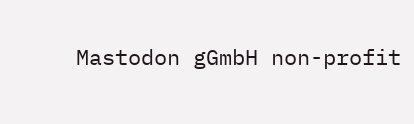Mastodon gGmbH non-profit